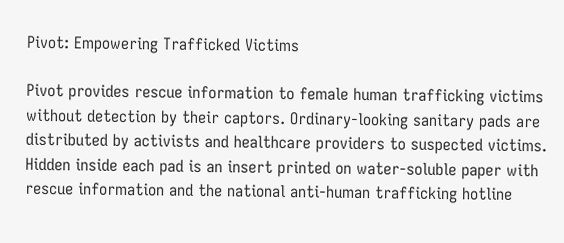Pivot: Empowering Trafficked Victims

Pivot provides rescue information to female human trafficking victims without detection by their captors. Ordinary-looking sanitary pads are distributed by activists and healthcare providers to suspected victims. Hidden inside each pad is an insert printed on water-soluble paper with rescue information and the national anti-human trafficking hotline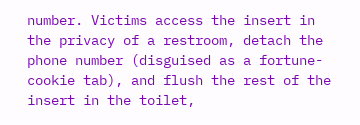number. Victims access the insert in the privacy of a restroom, detach the phone number (disguised as a fortune-cookie tab), and flush the rest of the insert in the toilet,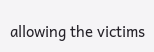allowing the victims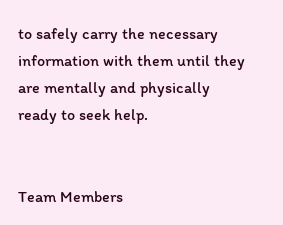to safely carry the necessary information with them until they are mentally and physically ready to seek help.


Team Members